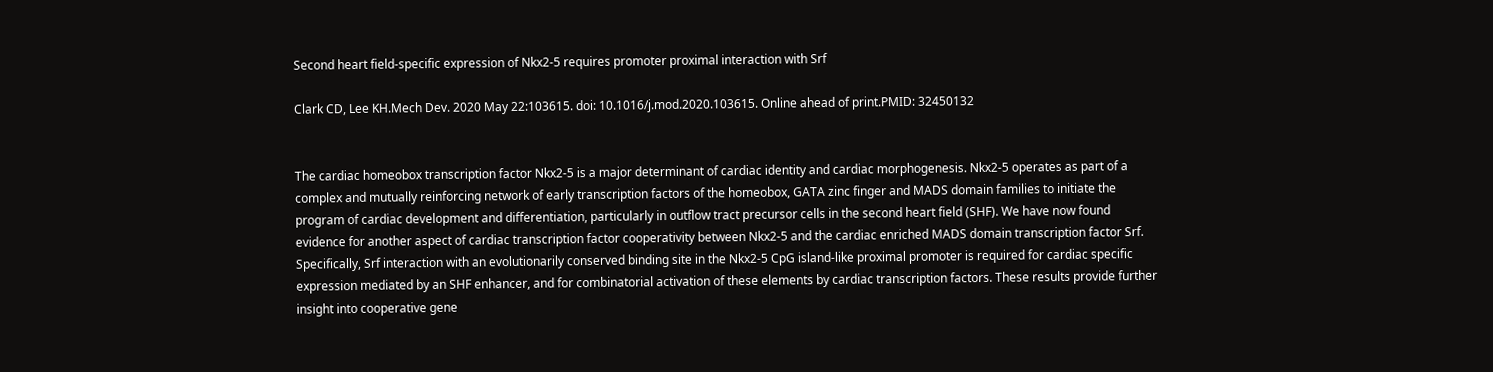Second heart field-specific expression of Nkx2-5 requires promoter proximal interaction with Srf

Clark CD, Lee KH.Mech Dev. 2020 May 22:103615. doi: 10.1016/j.mod.2020.103615. Online ahead of print.PMID: 32450132


The cardiac homeobox transcription factor Nkx2-5 is a major determinant of cardiac identity and cardiac morphogenesis. Nkx2-5 operates as part of a complex and mutually reinforcing network of early transcription factors of the homeobox, GATA zinc finger and MADS domain families to initiate the program of cardiac development and differentiation, particularly in outflow tract precursor cells in the second heart field (SHF). We have now found evidence for another aspect of cardiac transcription factor cooperativity between Nkx2-5 and the cardiac enriched MADS domain transcription factor Srf. Specifically, Srf interaction with an evolutionarily conserved binding site in the Nkx2-5 CpG island-like proximal promoter is required for cardiac specific expression mediated by an SHF enhancer, and for combinatorial activation of these elements by cardiac transcription factors. These results provide further insight into cooperative gene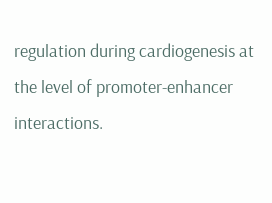regulation during cardiogenesis at the level of promoter-enhancer interactions.